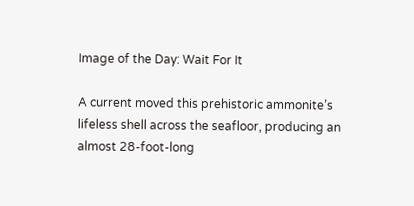Image of the Day: Wait For It

A current moved this prehistoric ammonite’s lifeless shell across the seafloor, producing an almost 28-foot-long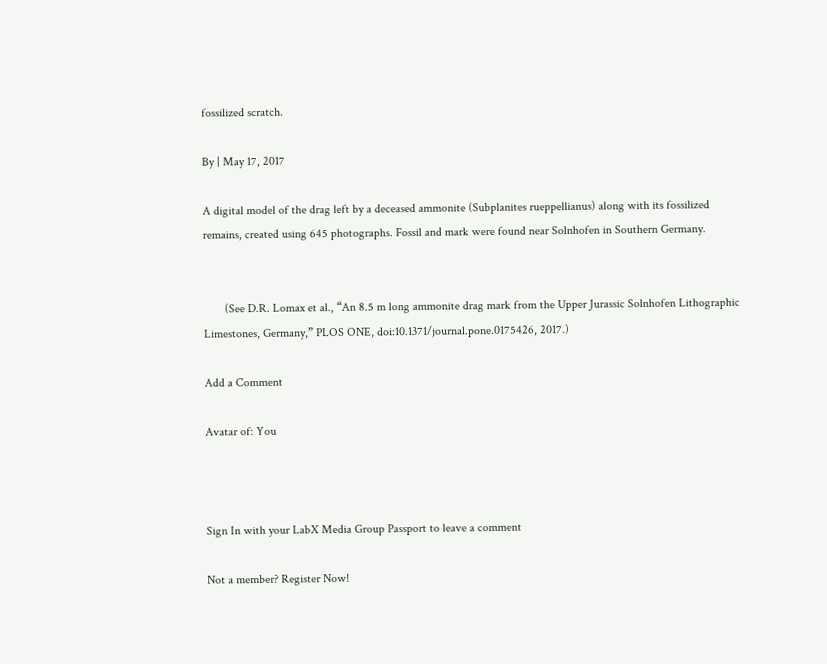fossilized scratch.

By | May 17, 2017

A digital model of the drag left by a deceased ammonite (Subplanites rueppellianus) along with its fossilized remains, created using 645 photographs. Fossil and mark were found near Solnhofen in Southern Germany.


       (See D.R. Lomax et al., “An 8.5 m long ammonite drag mark from the Upper Jurassic Solnhofen Lithographic Limestones, Germany,” PLOS ONE, doi:10.1371/journal.pone.0175426, 2017.)

Add a Comment

Avatar of: You



Sign In with your LabX Media Group Passport to leave a comment

Not a member? Register Now!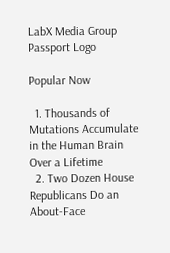LabX Media Group Passport Logo

Popular Now

  1. Thousands of Mutations Accumulate in the Human Brain Over a Lifetime
  2. Two Dozen House Republicans Do an About-Face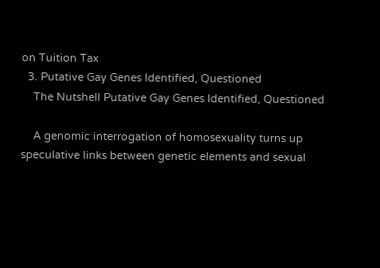on Tuition Tax
  3. Putative Gay Genes Identified, Questioned
    The Nutshell Putative Gay Genes Identified, Questioned

    A genomic interrogation of homosexuality turns up speculative links between genetic elements and sexual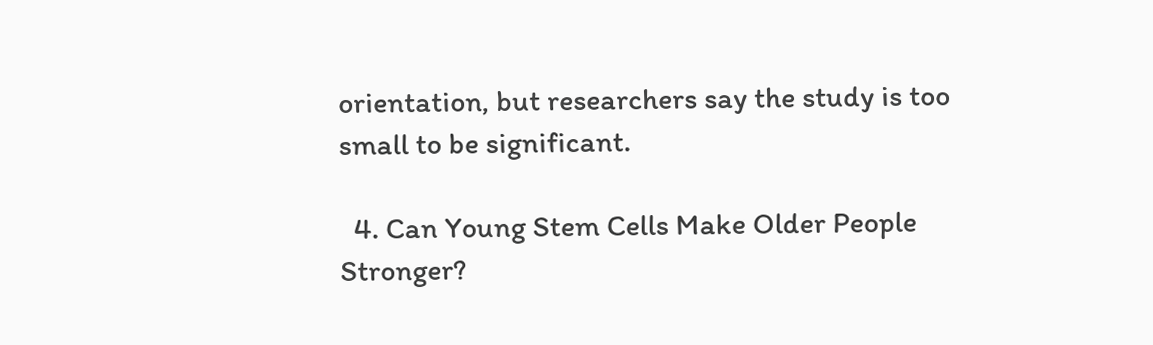orientation, but researchers say the study is too small to be significant.

  4. Can Young Stem Cells Make Older People Stronger?